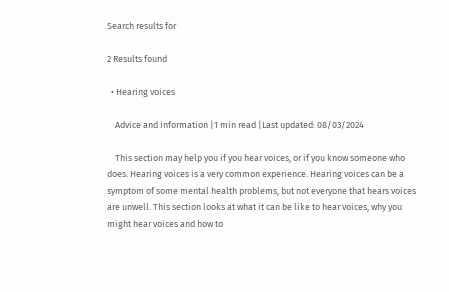Search results for

2 Results found

  • Hearing voices

    Advice and information |1 min read |Last updated: 08/03/2024

    This section may help you if you hear voices, or if you know someone who does. Hearing voices is a very common experience. Hearing voices can be a symptom of some mental health problems, but not everyone that hears voices are unwell. This section looks at what it can be like to hear voices, why you might hear voices and how to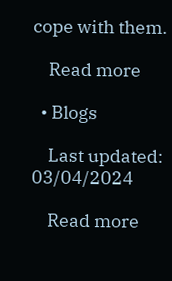cope with them.

    Read more

  • Blogs

    Last updated: 03/04/2024

    Read more